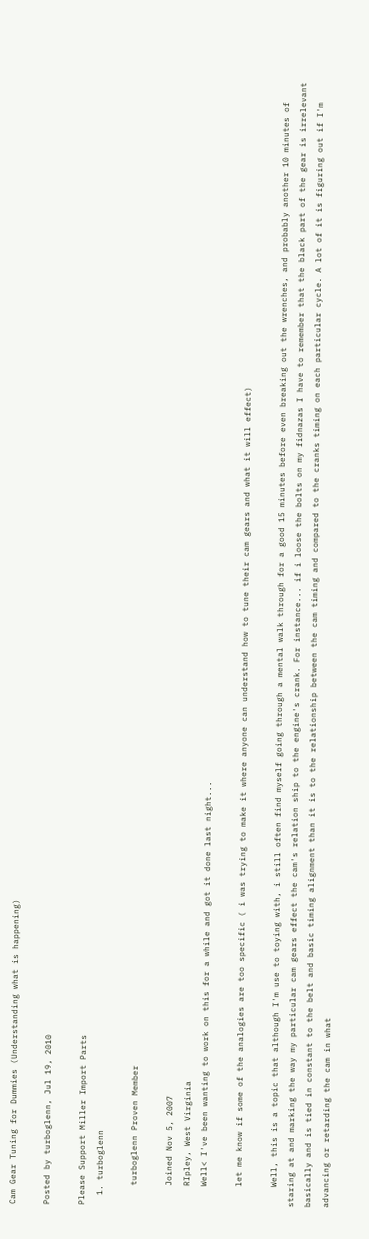Cam Gear Tuning for Dummies (Understanding what is happening)

Posted by turboglenn, Jul 19, 2010

Please Support Miller Import Parts
  1. turboglenn

    turboglenn Proven Member

    Joined Nov 5, 2007
    RIpley, West Virginia
    Well< I've been wanting to work on this for a while and got it done last night...

    let me know if some of the analogies are too specific ( i was trying to make it where anyone can understand how to tune their cam gears and what it will effect)

    Well, this is a topic that although I'm use to toying with, i still often find myself going through a mental walk through for a good 15 minutes before even breaking out the wrenches, and probably another 10 minutes of staring at and marking the way my particular cam gears effect the cam's relation ship to the engine's crank. For instance... if i loose the bolts on my fidnazas I have to remember that the black part of the gear is irrelevant basically and is tied in constant to the belt and basic timing alignment than it is to the relationship between the cam timing and compared to the cranks timing on each particular cycle. A lot of it is figuring out if I'm advancing or retarding the cam in what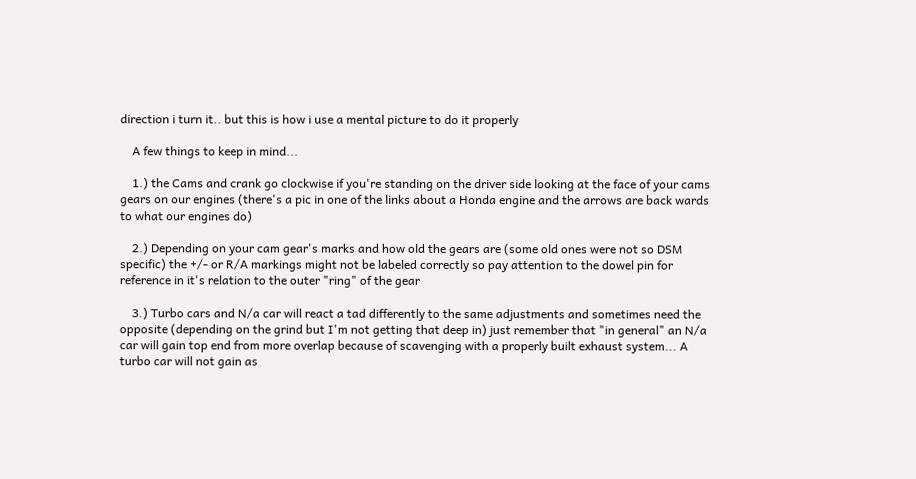direction i turn it.. but this is how i use a mental picture to do it properly

    A few things to keep in mind...

    1.) the Cams and crank go clockwise if you're standing on the driver side looking at the face of your cams gears on our engines (there's a pic in one of the links about a Honda engine and the arrows are back wards to what our engines do)

    2.) Depending on your cam gear's marks and how old the gears are (some old ones were not so DSM specific) the +/- or R/A markings might not be labeled correctly so pay attention to the dowel pin for reference in it's relation to the outer "ring" of the gear

    3.) Turbo cars and N/a car will react a tad differently to the same adjustments and sometimes need the opposite (depending on the grind but I'm not getting that deep in) just remember that "in general" an N/a car will gain top end from more overlap because of scavenging with a properly built exhaust system... A turbo car will not gain as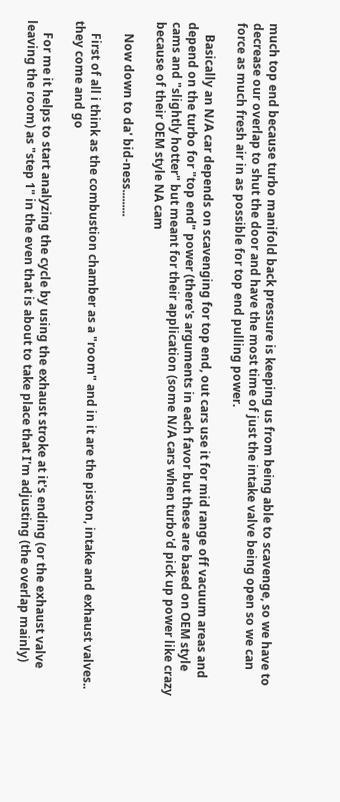much top end because turbo manifold back pressure is keeping us from being able to scavenge, so we have to decrease our overlap to shut the door and have the most time of just the intake valve being open so we can force as much fresh air in as possible for top end pulling power.

    Basically an N/A car depends on scavenging for top end, out cars use it for mid range off vacuum areas and depend on the turbo for "top end" power (there's arguments in each favor but these are based on OEM style cams and "slightly hotter" but meant for their application (some N/A cars when turbo'd pick up power like crazy because of their OEM style NA cam

    Now down to da' bid-ness.........

    First of all i think as the combustion chamber as a "room" and in it are the piston, intake and exhaust valves.. they come and go

    For me it helps to start analyzing the cycle by using the exhaust stroke at it's ending (or the exhaust valve leaving the room) as "step 1" in the even that is about to take place that I'm adjusting (the overlap mainly)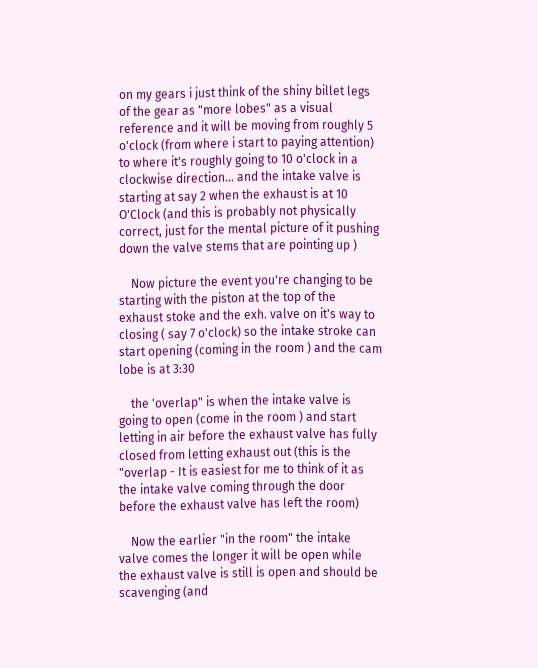on my gears i just think of the shiny billet legs of the gear as "more lobes" as a visual reference and it will be moving from roughly 5 o'clock (from where i start to paying attention) to where it's roughly going to 10 o'clock in a clockwise direction... and the intake valve is starting at say 2 when the exhaust is at 10 O'Clock (and this is probably not physically correct, just for the mental picture of it pushing down the valve stems that are pointing up )

    Now picture the event you're changing to be starting with the piston at the top of the exhaust stoke and the exh. valve on it's way to closing ( say 7 o'clock) so the intake stroke can start opening (coming in the room ) and the cam lobe is at 3:30

    the 'overlap" is when the intake valve is going to open (come in the room ) and start letting in air before the exhaust valve has fully closed from letting exhaust out (this is the "overlap - It is easiest for me to think of it as the intake valve coming through the door before the exhaust valve has left the room)

    Now the earlier "in the room" the intake valve comes the longer it will be open while the exhaust valve is still is open and should be scavenging (and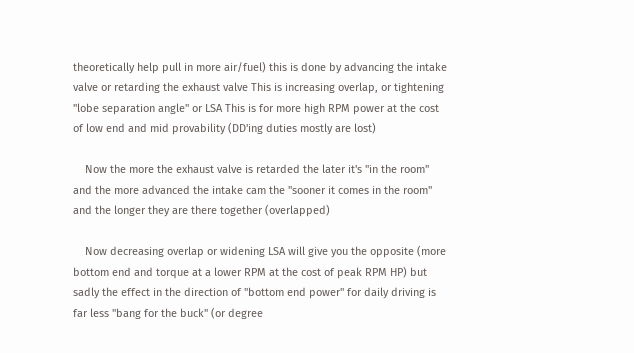theoretically help pull in more air/fuel) this is done by advancing the intake valve or retarding the exhaust valve This is increasing overlap, or tightening "lobe separation angle" or LSA This is for more high RPM power at the cost of low end and mid provability (DD'ing duties mostly are lost)

    Now the more the exhaust valve is retarded the later it's "in the room" and the more advanced the intake cam the "sooner it comes in the room" and the longer they are there together (overlapped)

    Now decreasing overlap or widening LSA will give you the opposite (more bottom end and torque at a lower RPM at the cost of peak RPM HP) but sadly the effect in the direction of "bottom end power" for daily driving is far less "bang for the buck" (or degree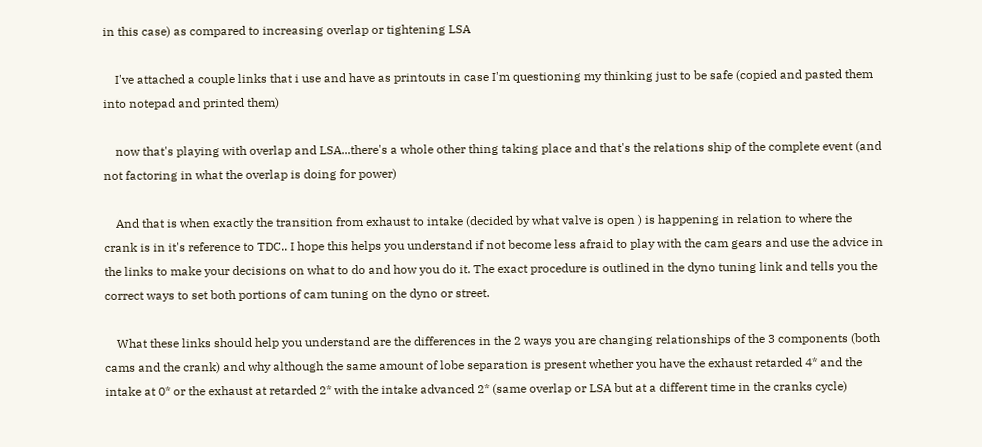in this case) as compared to increasing overlap or tightening LSA

    I've attached a couple links that i use and have as printouts in case I'm questioning my thinking just to be safe (copied and pasted them into notepad and printed them)

    now that's playing with overlap and LSA...there's a whole other thing taking place and that's the relations ship of the complete event (and not factoring in what the overlap is doing for power)

    And that is when exactly the transition from exhaust to intake (decided by what valve is open ) is happening in relation to where the crank is in it's reference to TDC.. I hope this helps you understand if not become less afraid to play with the cam gears and use the advice in the links to make your decisions on what to do and how you do it. The exact procedure is outlined in the dyno tuning link and tells you the correct ways to set both portions of cam tuning on the dyno or street.

    What these links should help you understand are the differences in the 2 ways you are changing relationships of the 3 components (both cams and the crank) and why although the same amount of lobe separation is present whether you have the exhaust retarded 4* and the intake at 0* or the exhaust at retarded 2* with the intake advanced 2* (same overlap or LSA but at a different time in the cranks cycle)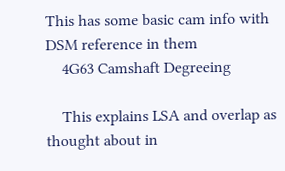This has some basic cam info with DSM reference in them
    4G63 Camshaft Degreeing

    This explains LSA and overlap as thought about in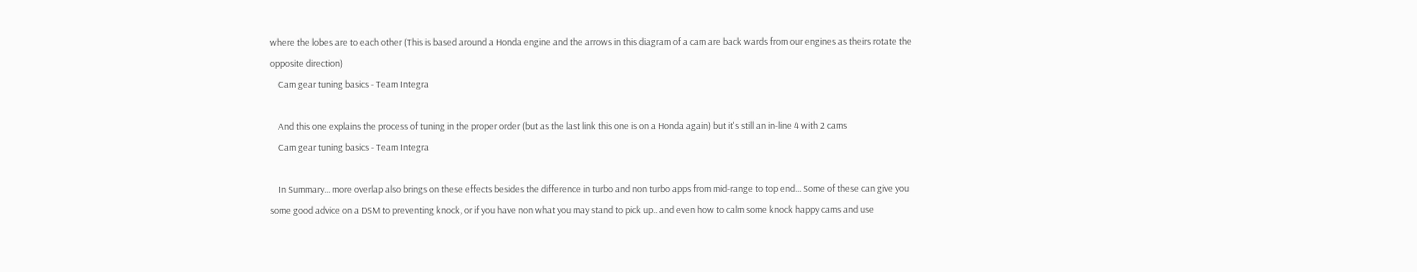where the lobes are to each other (This is based around a Honda engine and the arrows in this diagram of a cam are back wards from our engines as theirs rotate the opposite direction)
    Cam gear tuning basics - Team Integra

    And this one explains the process of tuning in the proper order (but as the last link this one is on a Honda again) but it's still an in-line 4 with 2 cams
    Cam gear tuning basics - Team Integra

    In Summary... more overlap also brings on these effects besides the difference in turbo and non turbo apps from mid-range to top end... Some of these can give you some good advice on a DSM to preventing knock, or if you have non what you may stand to pick up.. and even how to calm some knock happy cams and use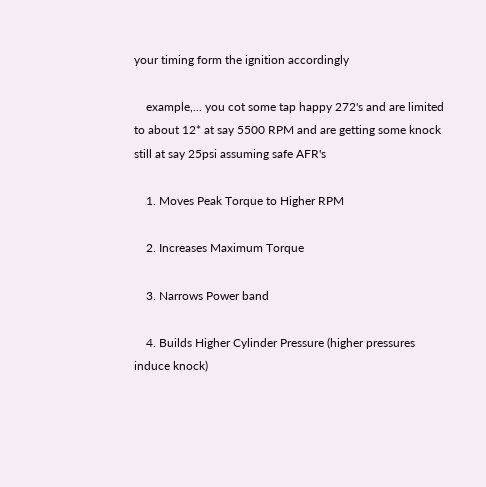your timing form the ignition accordingly

    example,... you cot some tap happy 272's and are limited to about 12* at say 5500 RPM and are getting some knock still at say 25psi assuming safe AFR's

    1. Moves Peak Torque to Higher RPM

    2. Increases Maximum Torque

    3. Narrows Power band

    4. Builds Higher Cylinder Pressure (higher pressures induce knock)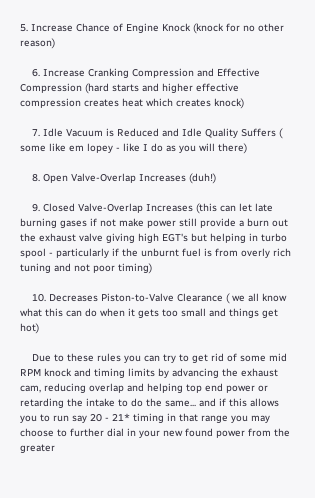5. Increase Chance of Engine Knock (knock for no other reason)

    6. Increase Cranking Compression and Effective Compression (hard starts and higher effective compression creates heat which creates knock)

    7. Idle Vacuum is Reduced and Idle Quality Suffers ( some like em lopey - like I do as you will there)

    8. Open Valve-Overlap Increases (duh!)

    9. Closed Valve-Overlap Increases (this can let late burning gases if not make power still provide a burn out the exhaust valve giving high EGT's but helping in turbo spool - particularly if the unburnt fuel is from overly rich tuning and not poor timing)

    10. Decreases Piston-to-Valve Clearance ( we all know what this can do when it gets too small and things get hot)

    Due to these rules you can try to get rid of some mid RPM knock and timing limits by advancing the exhaust cam, reducing overlap and helping top end power or retarding the intake to do the same... and if this allows you to run say 20 - 21* timing in that range you may choose to further dial in your new found power from the greater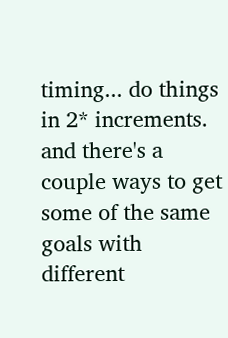timing... do things in 2* increments. and there's a couple ways to get some of the same goals with different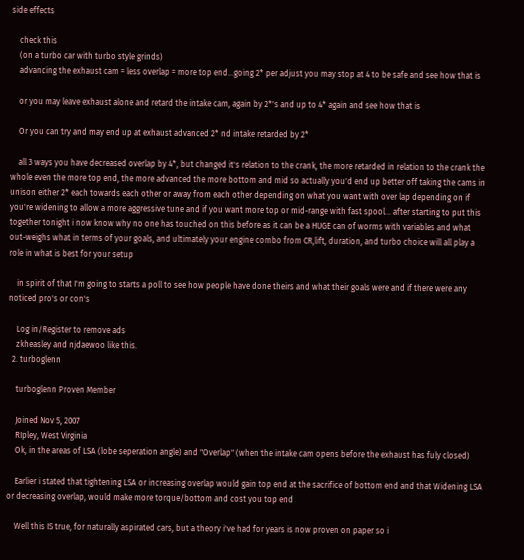side effects

    check this
    (on a turbo car with turbo style grinds)
    advancing the exhaust cam = less overlap = more top end...going 2* per adjust you may stop at 4 to be safe and see how that is

    or you may leave exhaust alone and retard the intake cam, again by 2*'s and up to 4* again and see how that is

    Or you can try and may end up at exhaust advanced 2* nd intake retarded by 2*

    all 3 ways you have decreased overlap by 4*, but changed it's relation to the crank, the more retarded in relation to the crank the whole even the more top end, the more advanced the more bottom and mid so actually you'd end up better off taking the cams in unison either 2* each towards each other or away from each other depending on what you want with over lap depending on if you're widening to allow a more aggressive tune and if you want more top or mid-range with fast spool... after starting to put this together tonight i now know why no one has touched on this before as it can be a HUGE can of worms with variables and what out-weighs what in terms of your goals, and ultimately your engine combo from CR,lift, duration, and turbo choice will all play a role in what is best for your setup

    in spirit of that I'm going to starts a poll to see how people have done theirs and what their goals were and if there were any noticed pro's or con's

    Log in/Register to remove ads
    zkheasley and njdaewoo like this.
  2. turboglenn

    turboglenn Proven Member

    Joined Nov 5, 2007
    RIpley, West Virginia
    Ok, in the areas of LSA (lobe seperation angle) and "Overlap" (when the intake cam opens before the exhaust has fuly closed)

    Earlier i stated that tightening LSA or increasing overlap would gain top end at the sacrifice of bottom end and that Widening LSA or decreasing overlap, would make more torque/bottom and cost you top end

    Well this IS true, for naturally aspirated cars, but a theory i've had for years is now proven on paper so i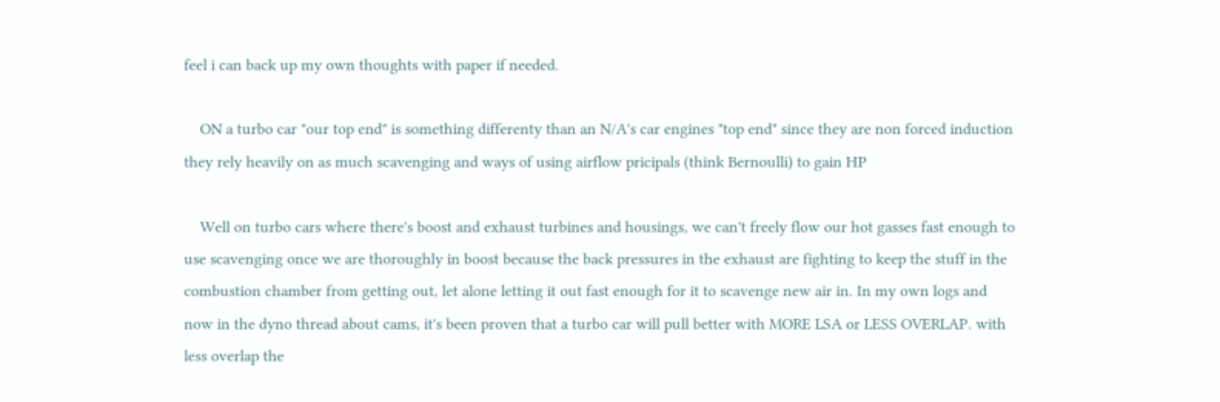feel i can back up my own thoughts with paper if needed.

    ON a turbo car "our top end" is something differenty than an N/A's car engines "top end" since they are non forced induction they rely heavily on as much scavenging and ways of using airflow pricipals (think Bernoulli) to gain HP

    Well on turbo cars where there's boost and exhaust turbines and housings, we can't freely flow our hot gasses fast enough to use scavenging once we are thoroughly in boost because the back pressures in the exhaust are fighting to keep the stuff in the combustion chamber from getting out, let alone letting it out fast enough for it to scavenge new air in. In my own logs and now in the dyno thread about cams, it's been proven that a turbo car will pull better with MORE LSA or LESS OVERLAP. with less overlap the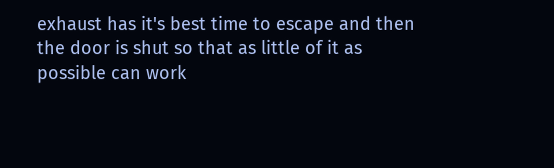exhaust has it's best time to escape and then the door is shut so that as little of it as possible can work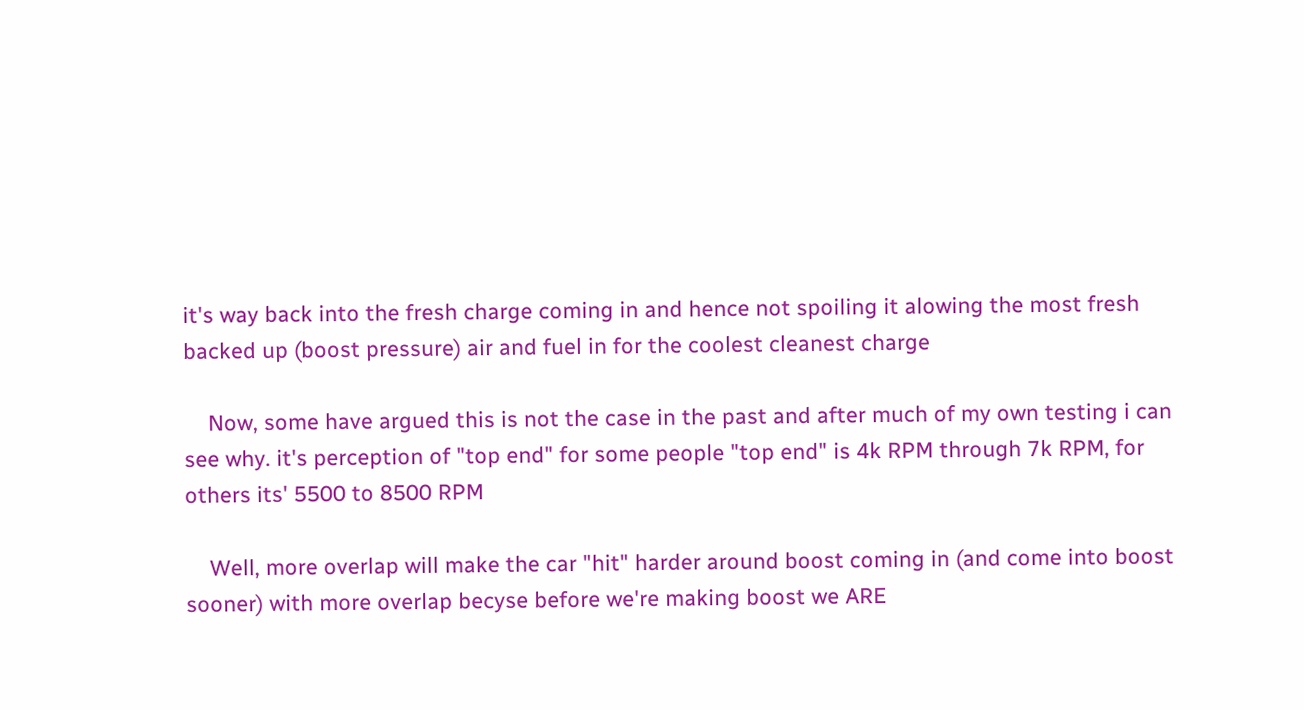it's way back into the fresh charge coming in and hence not spoiling it alowing the most fresh backed up (boost pressure) air and fuel in for the coolest cleanest charge

    Now, some have argued this is not the case in the past and after much of my own testing i can see why. it's perception of "top end" for some people "top end" is 4k RPM through 7k RPM, for others its' 5500 to 8500 RPM

    Well, more overlap will make the car "hit" harder around boost coming in (and come into boost sooner) with more overlap becyse before we're making boost we ARE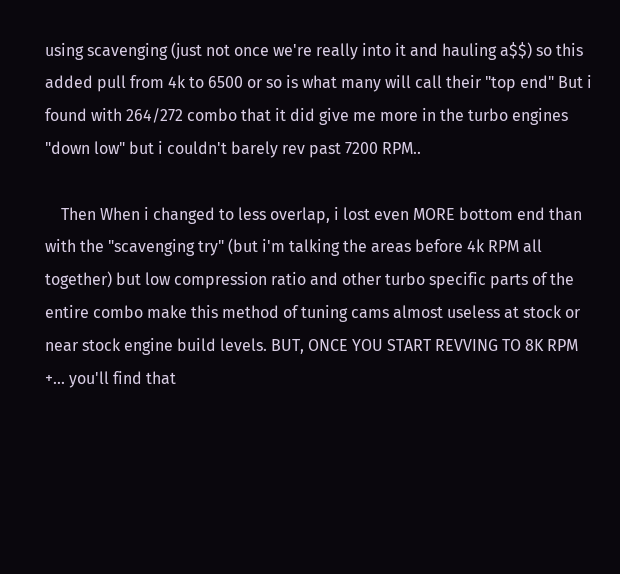using scavenging (just not once we're really into it and hauling a$$) so this added pull from 4k to 6500 or so is what many will call their "top end" But i found with 264/272 combo that it did give me more in the turbo engines "down low" but i couldn't barely rev past 7200 RPM..

    Then When i changed to less overlap, i lost even MORE bottom end than with the "scavenging try" (but i'm talking the areas before 4k RPM all together) but low compression ratio and other turbo specific parts of the entire combo make this method of tuning cams almost useless at stock or near stock engine build levels. BUT, ONCE YOU START REVVING TO 8K RPM +... you'll find that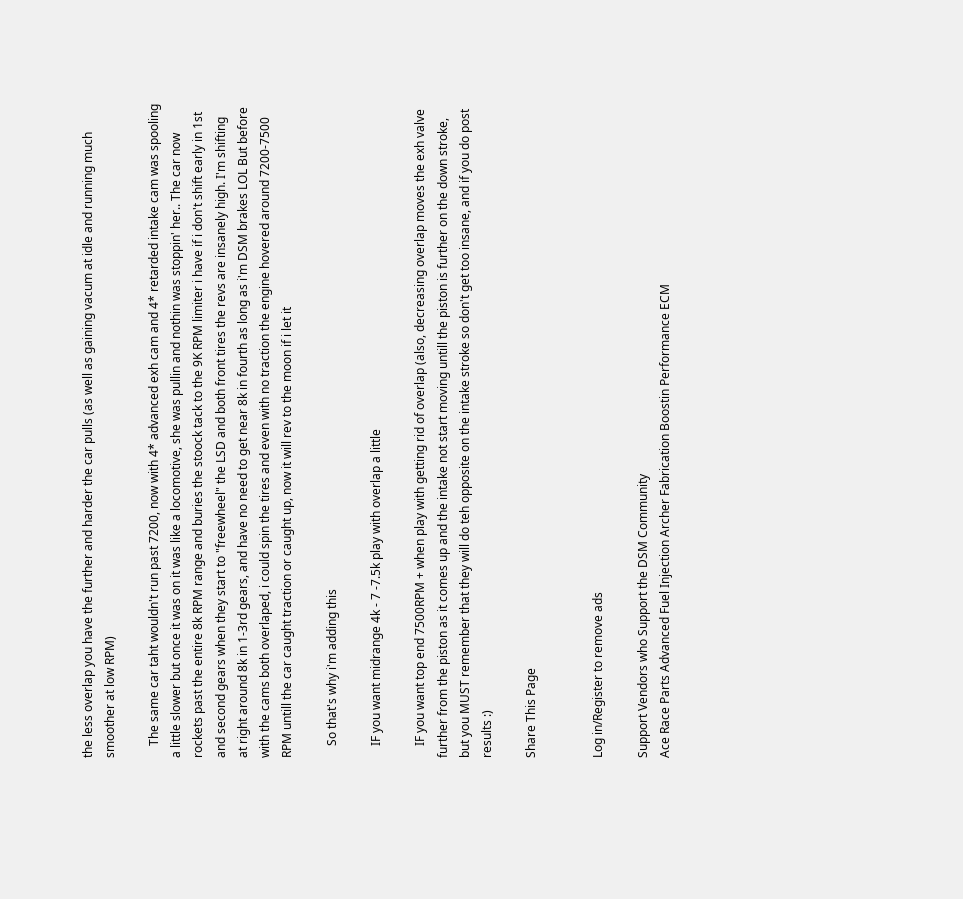the less overlap you have the further and harder the car pulls (as well as gaining vacum at idle and running much smoother at low RPM)

    The same car taht wouldn't run past 7200, now with 4* advanced exh cam and 4* retarded intake cam was spooling a little slower but once it was on it was like a locomotive, she was pullin and nothin was stoppin' her.. The car now rockets past the entire 8k RPM range and buries the stoock tack to the 9K RPM limiter i have if i don't shift early in 1st and second gears when they start to "freewheel" the LSD and both front tires the revs are insanely high. I'm shifting at right around 8k in 1-3rd gears, and have no need to get near 8k in fourth as long as i'm DSM brakes LOL But before with the cams both overlaped, i could spin the tires and even with no traction the engine hovered around 7200-7500 RPM untill the car caught traction or caught up, now it will rev to the moon if i let it

    So that's why i'm adding this

    IF you want midrange 4k - 7 -7.5k play with overlap a little

    IF you want top end 7500RPM + when play with getting rid of overlap (also, decreasing overlap moves the exh valve further from the piston as it comes up and the intake not start moving untill the piston is further on the down stroke, but you MUST remember that they will do teh opposite on the intake stroke so don't get too insane, and if you do post results :)

Share This Page


Log in/Register to remove ads

Support Vendors who Support the DSM Community
Ace Race Parts Advanced Fuel Injection Archer Fabrication Boostin Performance ECM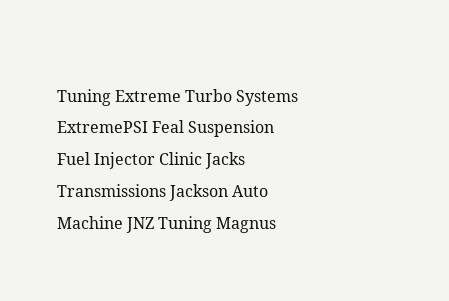Tuning Extreme Turbo Systems ExtremePSI Feal Suspension Fuel Injector Clinic Jacks Transmissions Jackson Auto Machine JNZ Tuning Magnus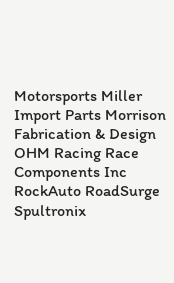Motorsports Miller Import Parts Morrison Fabrication & Design OHM Racing Race Components Inc RockAuto RoadSurge Spultronix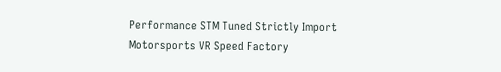Performance STM Tuned Strictly Import Motorsports VR Speed Factory